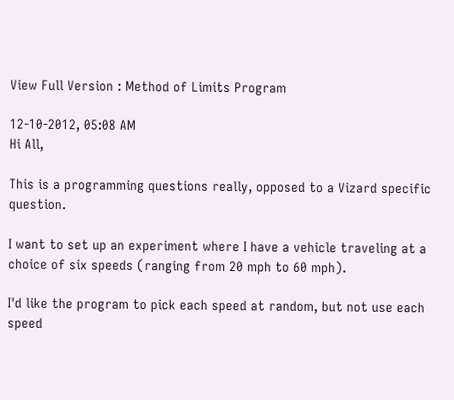View Full Version : Method of Limits Program

12-10-2012, 05:08 AM
Hi All,

This is a programming questions really, opposed to a Vizard specific question.

I want to set up an experiment where I have a vehicle traveling at a choice of six speeds (ranging from 20 mph to 60 mph).

I'd like the program to pick each speed at random, but not use each speed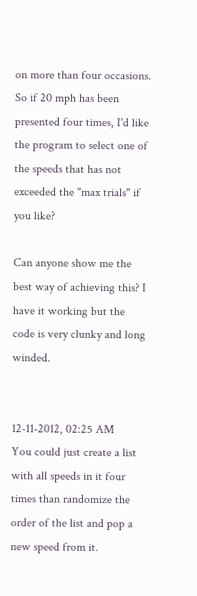on more than four occasions. So if 20 mph has been presented four times, I'd like the program to select one of the speeds that has not exceeded the "max trials" if you like?

Can anyone show me the best way of achieving this? I have it working but the code is very clunky and long winded.


12-11-2012, 02:25 AM
You could just create a list with all speeds in it four times than randomize the order of the list and pop a new speed from it.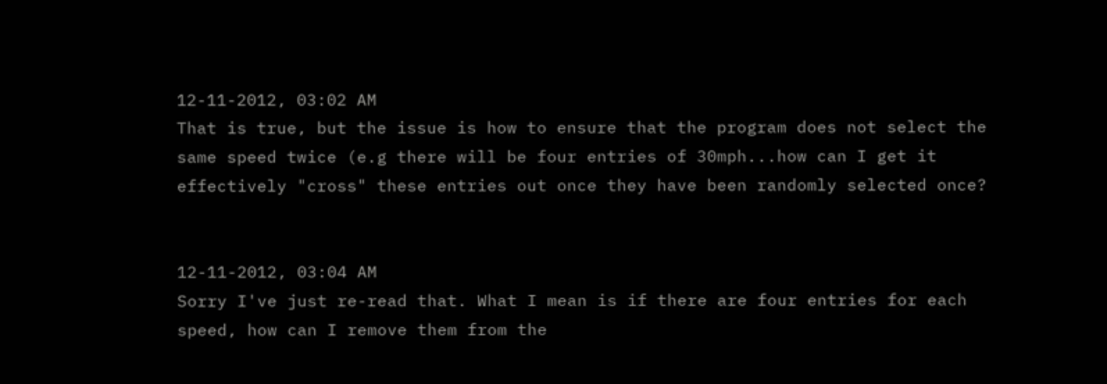12-11-2012, 03:02 AM
That is true, but the issue is how to ensure that the program does not select the same speed twice (e.g there will be four entries of 30mph...how can I get it effectively "cross" these entries out once they have been randomly selected once?


12-11-2012, 03:04 AM
Sorry I've just re-read that. What I mean is if there are four entries for each speed, how can I remove them from the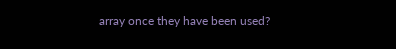array once they have been used?